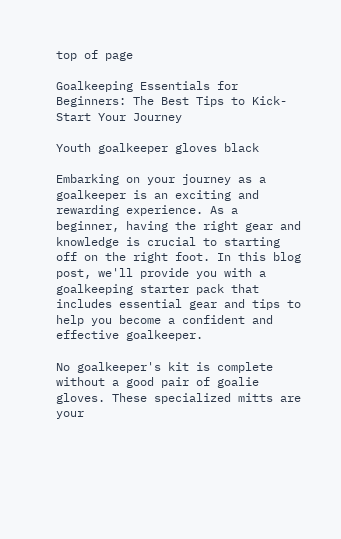top of page

Goalkeeping Essentials for Beginners: The Best Tips to Kick-Start Your Journey

Youth goalkeeper gloves black

Embarking on your journey as a goalkeeper is an exciting and rewarding experience. As a beginner, having the right gear and knowledge is crucial to starting off on the right foot. In this blog post, we'll provide you with a goalkeeping starter pack that includes essential gear and tips to help you become a confident and effective goalkeeper.

No goalkeeper's kit is complete without a good pair of goalie gloves. These specialized mitts are your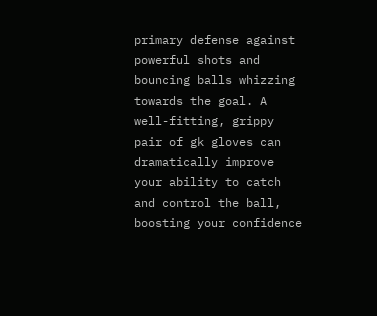primary defense against powerful shots and bouncing balls whizzing towards the goal. A well-fitting, grippy pair of gk gloves can dramatically improve your ability to catch and control the ball, boosting your confidence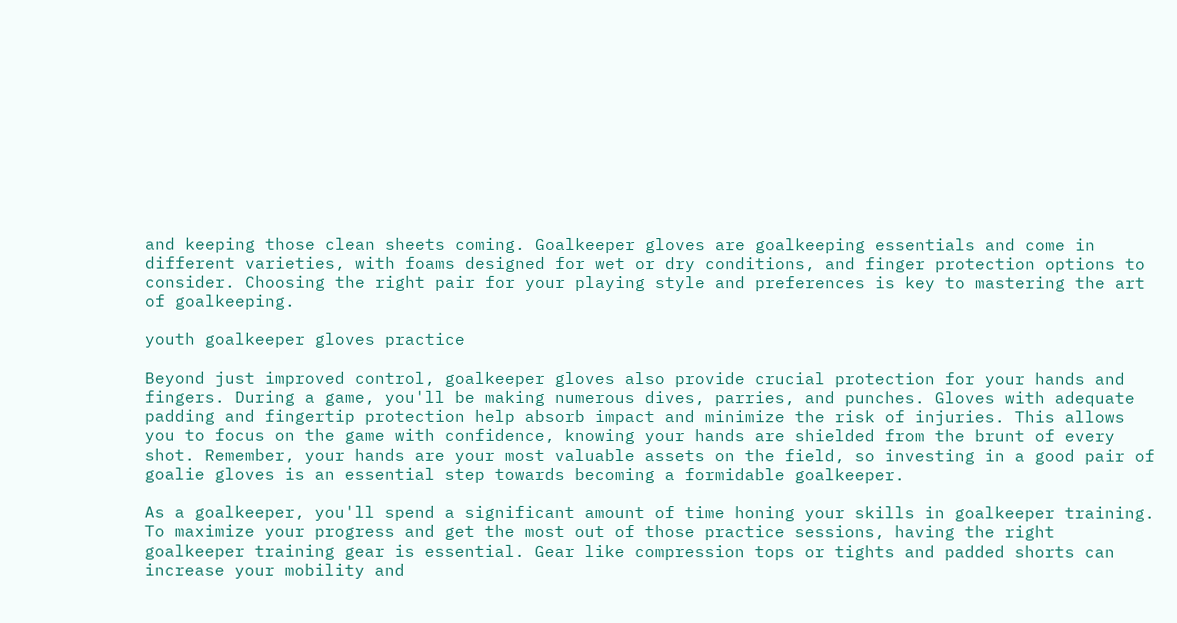and keeping those clean sheets coming. Goalkeeper gloves are goalkeeping essentials and come in different varieties, with foams designed for wet or dry conditions, and finger protection options to consider. Choosing the right pair for your playing style and preferences is key to mastering the art of goalkeeping.

youth goalkeeper gloves practice

Beyond just improved control, goalkeeper gloves also provide crucial protection for your hands and fingers. During a game, you'll be making numerous dives, parries, and punches. Gloves with adequate padding and fingertip protection help absorb impact and minimize the risk of injuries. This allows you to focus on the game with confidence, knowing your hands are shielded from the brunt of every shot. Remember, your hands are your most valuable assets on the field, so investing in a good pair of goalie gloves is an essential step towards becoming a formidable goalkeeper.

As a goalkeeper, you'll spend a significant amount of time honing your skills in goalkeeper training. To maximize your progress and get the most out of those practice sessions, having the right goalkeeper training gear is essential. Gear like compression tops or tights and padded shorts can increase your mobility and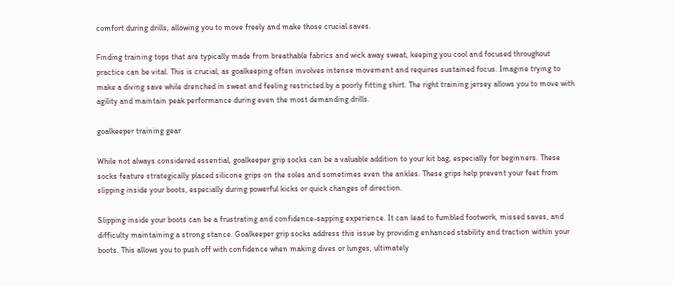comfort during drills, allowing you to move freely and make those crucial saves.

Finding training tops that are typically made from breathable fabrics and wick away sweat, keeping you cool and focused throughout practice can be vital. This is crucial, as goalkeeping often involves intense movement and requires sustained focus. Imagine trying to make a diving save while drenched in sweat and feeling restricted by a poorly fitting shirt. The right training jersey allows you to move with agility and maintain peak performance during even the most demanding drills.

goalkeeper training gear

While not always considered essential, goalkeeper grip socks can be a valuable addition to your kit bag, especially for beginners. These socks feature strategically placed silicone grips on the soles and sometimes even the ankles. These grips help prevent your feet from slipping inside your boots, especially during powerful kicks or quick changes of direction.

Slipping inside your boots can be a frustrating and confidence-sapping experience. It can lead to fumbled footwork, missed saves, and difficulty maintaining a strong stance. Goalkeeper grip socks address this issue by providing enhanced stability and traction within your boots. This allows you to push off with confidence when making dives or lunges, ultimately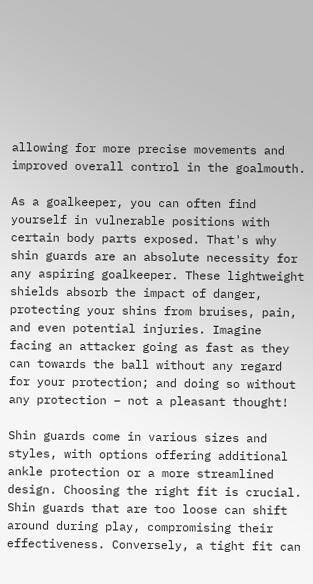allowing for more precise movements and improved overall control in the goalmouth.

As a goalkeeper, you can often find yourself in vulnerable positions with certain body parts exposed. That's why shin guards are an absolute necessity for any aspiring goalkeeper. These lightweight shields absorb the impact of danger, protecting your shins from bruises, pain, and even potential injuries. Imagine facing an attacker going as fast as they can towards the ball without any regard for your protection; and doing so without any protection – not a pleasant thought!

Shin guards come in various sizes and styles, with options offering additional ankle protection or a more streamlined design. Choosing the right fit is crucial. Shin guards that are too loose can shift around during play, compromising their effectiveness. Conversely, a tight fit can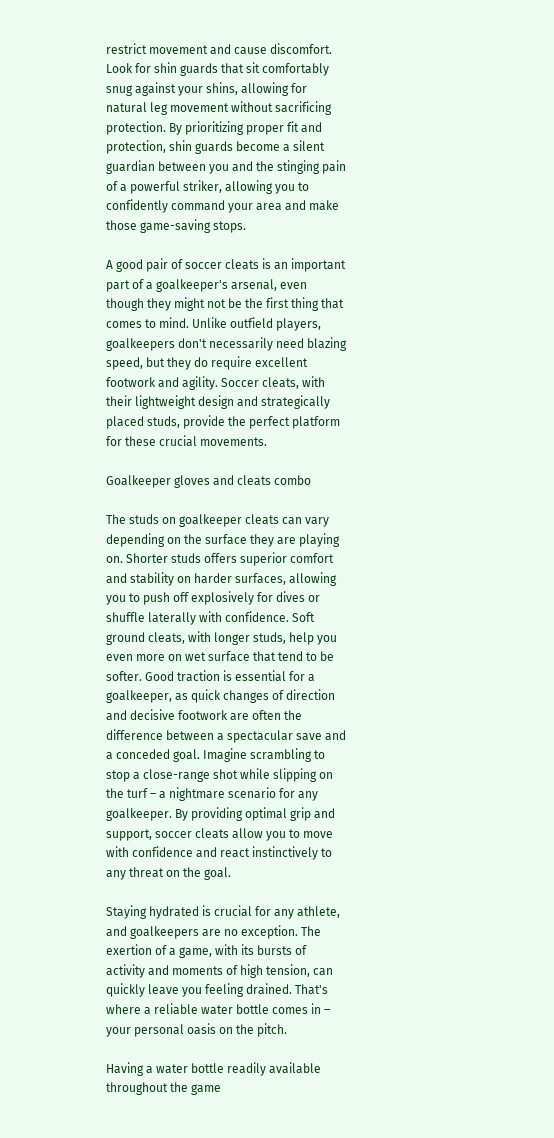restrict movement and cause discomfort. Look for shin guards that sit comfortably snug against your shins, allowing for natural leg movement without sacrificing protection. By prioritizing proper fit and protection, shin guards become a silent guardian between you and the stinging pain of a powerful striker, allowing you to confidently command your area and make those game-saving stops.

A good pair of soccer cleats is an important part of a goalkeeper's arsenal, even though they might not be the first thing that comes to mind. Unlike outfield players, goalkeepers don't necessarily need blazing speed, but they do require excellent footwork and agility. Soccer cleats, with their lightweight design and strategically placed studs, provide the perfect platform for these crucial movements.

Goalkeeper gloves and cleats combo

The studs on goalkeeper cleats can vary depending on the surface they are playing on. Shorter studs offers superior comfort and stability on harder surfaces, allowing you to push off explosively for dives or shuffle laterally with confidence. Soft ground cleats, with longer studs, help you even more on wet surface that tend to be softer. Good traction is essential for a goalkeeper, as quick changes of direction and decisive footwork are often the difference between a spectacular save and a conceded goal. Imagine scrambling to stop a close-range shot while slipping on the turf – a nightmare scenario for any goalkeeper. By providing optimal grip and support, soccer cleats allow you to move with confidence and react instinctively to any threat on the goal.

Staying hydrated is crucial for any athlete, and goalkeepers are no exception. The exertion of a game, with its bursts of activity and moments of high tension, can quickly leave you feeling drained. That's where a reliable water bottle comes in – your personal oasis on the pitch.

Having a water bottle readily available throughout the game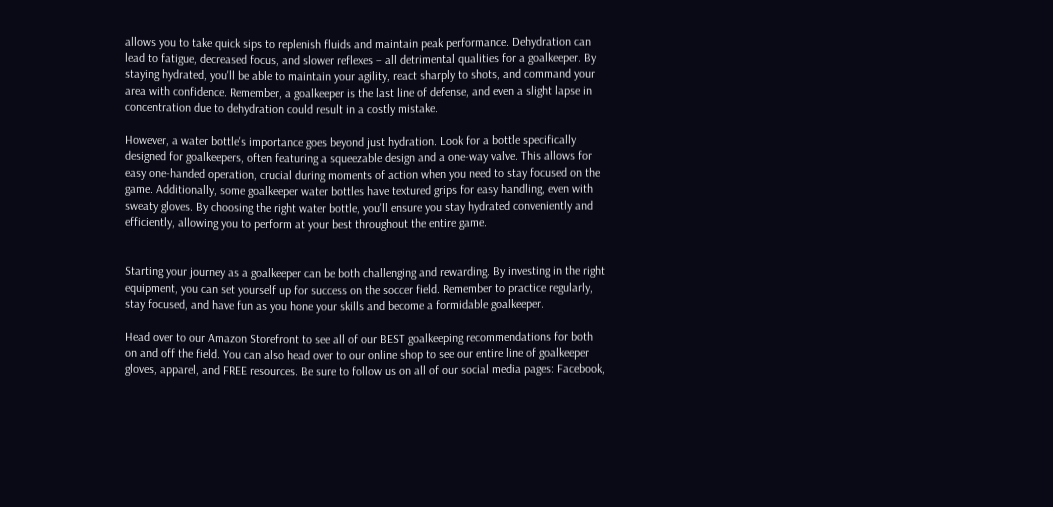allows you to take quick sips to replenish fluids and maintain peak performance. Dehydration can lead to fatigue, decreased focus, and slower reflexes – all detrimental qualities for a goalkeeper. By staying hydrated, you'll be able to maintain your agility, react sharply to shots, and command your area with confidence. Remember, a goalkeeper is the last line of defense, and even a slight lapse in concentration due to dehydration could result in a costly mistake.

However, a water bottle's importance goes beyond just hydration. Look for a bottle specifically designed for goalkeepers, often featuring a squeezable design and a one-way valve. This allows for easy one-handed operation, crucial during moments of action when you need to stay focused on the game. Additionally, some goalkeeper water bottles have textured grips for easy handling, even with sweaty gloves. By choosing the right water bottle, you'll ensure you stay hydrated conveniently and efficiently, allowing you to perform at your best throughout the entire game.


Starting your journey as a goalkeeper can be both challenging and rewarding. By investing in the right equipment, you can set yourself up for success on the soccer field. Remember to practice regularly, stay focused, and have fun as you hone your skills and become a formidable goalkeeper.

Head over to our Amazon Storefront to see all of our BEST goalkeeping recommendations for both on and off the field. You can also head over to our online shop to see our entire line of goalkeeper gloves, apparel, and FREE resources. Be sure to follow us on all of our social media pages: Facebook,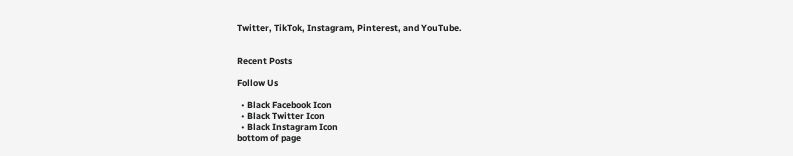Twitter, TikTok, Instagram, Pinterest, and YouTube.


Recent Posts

Follow Us

  • Black Facebook Icon
  • Black Twitter Icon
  • Black Instagram Icon
bottom of page